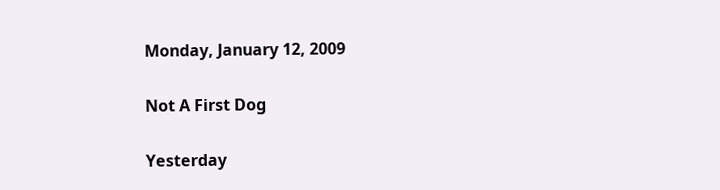Monday, January 12, 2009

Not A First Dog

Yesterday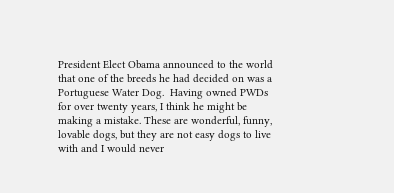President Elect Obama announced to the world that one of the breeds he had decided on was a Portuguese Water Dog.  Having owned PWDs for over twenty years, I think he might be making a mistake. These are wonderful, funny, lovable dogs, but they are not easy dogs to live with and I would never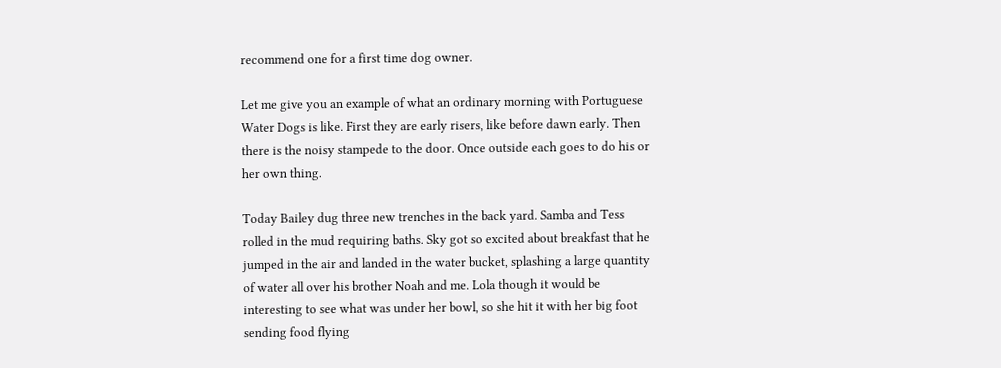recommend one for a first time dog owner.

Let me give you an example of what an ordinary morning with Portuguese Water Dogs is like. First they are early risers, like before dawn early. Then there is the noisy stampede to the door. Once outside each goes to do his or her own thing.

Today Bailey dug three new trenches in the back yard. Samba and Tess rolled in the mud requiring baths. Sky got so excited about breakfast that he jumped in the air and landed in the water bucket, splashing a large quantity of water all over his brother Noah and me. Lola though it would be interesting to see what was under her bowl, so she hit it with her big foot sending food flying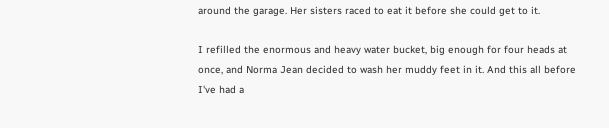around the garage. Her sisters raced to eat it before she could get to it.

I refilled the enormous and heavy water bucket, big enough for four heads at once, and Norma Jean decided to wash her muddy feet in it. And this all before I've had a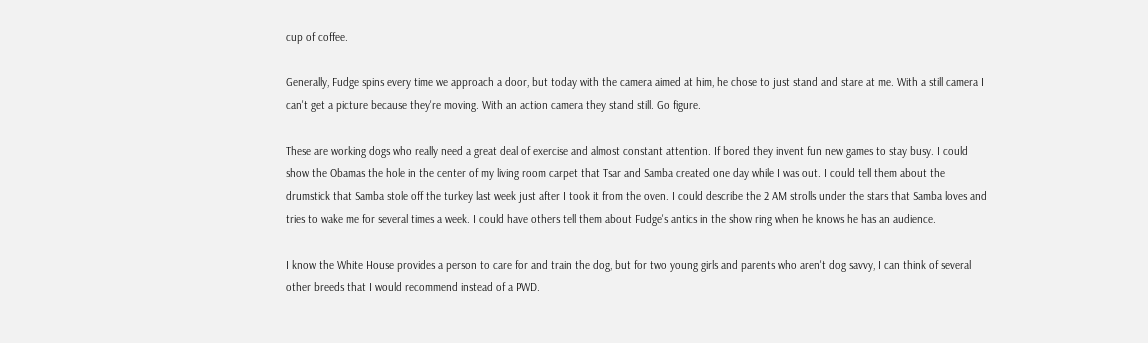cup of coffee.

Generally, Fudge spins every time we approach a door, but today with the camera aimed at him, he chose to just stand and stare at me. With a still camera I can't get a picture because they're moving. With an action camera they stand still. Go figure.

These are working dogs who really need a great deal of exercise and almost constant attention. If bored they invent fun new games to stay busy. I could show the Obamas the hole in the center of my living room carpet that Tsar and Samba created one day while I was out. I could tell them about the drumstick that Samba stole off the turkey last week just after I took it from the oven. I could describe the 2 AM strolls under the stars that Samba loves and tries to wake me for several times a week. I could have others tell them about Fudge's antics in the show ring when he knows he has an audience.

I know the White House provides a person to care for and train the dog, but for two young girls and parents who aren't dog savvy, I can think of several other breeds that I would recommend instead of a PWD.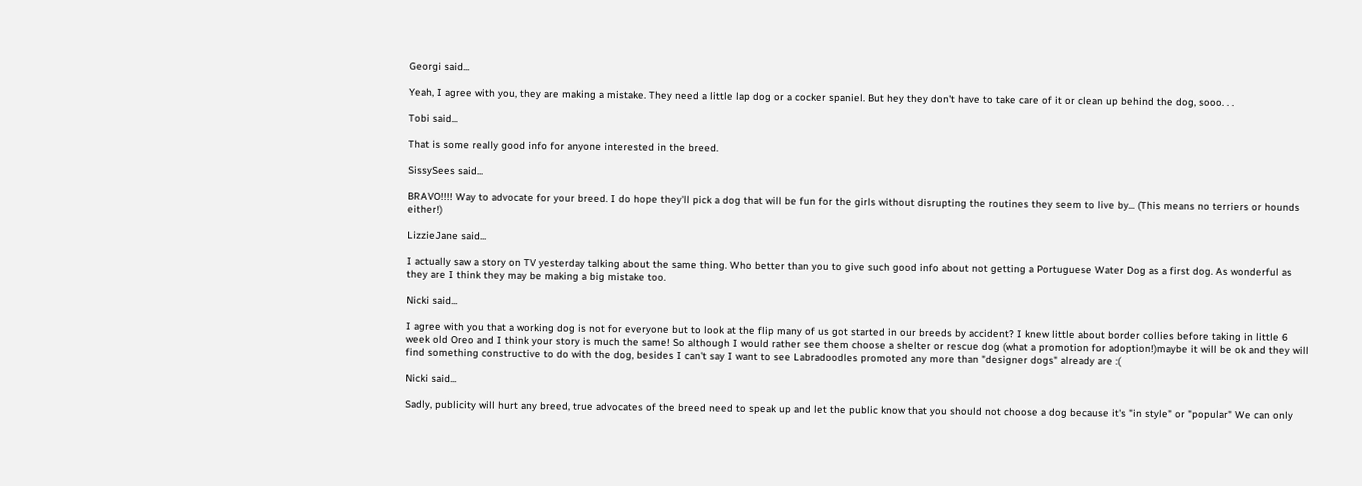Georgi said...

Yeah, I agree with you, they are making a mistake. They need a little lap dog or a cocker spaniel. But hey they don't have to take care of it or clean up behind the dog, sooo. . .

Tobi said...

That is some really good info for anyone interested in the breed.

SissySees said...

BRAVO!!!! Way to advocate for your breed. I do hope they'll pick a dog that will be fun for the girls without disrupting the routines they seem to live by... (This means no terriers or hounds either!)

LizzieJane said...

I actually saw a story on TV yesterday talking about the same thing. Who better than you to give such good info about not getting a Portuguese Water Dog as a first dog. As wonderful as they are I think they may be making a big mistake too.

Nicki said...

I agree with you that a working dog is not for everyone but to look at the flip many of us got started in our breeds by accident? I knew little about border collies before taking in little 6 week old Oreo and I think your story is much the same! So although I would rather see them choose a shelter or rescue dog (what a promotion for adoption!)maybe it will be ok and they will find something constructive to do with the dog, besides I can't say I want to see Labradoodles promoted any more than "designer dogs" already are :(

Nicki said...

Sadly, publicity will hurt any breed, true advocates of the breed need to speak up and let the public know that you should not choose a dog because it's "in style" or "popular" We can only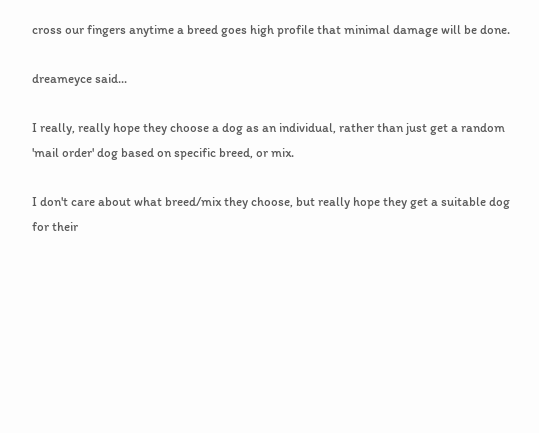cross our fingers anytime a breed goes high profile that minimal damage will be done.

dreameyce said...

I really, really hope they choose a dog as an individual, rather than just get a random 'mail order' dog based on specific breed, or mix.

I don't care about what breed/mix they choose, but really hope they get a suitable dog for their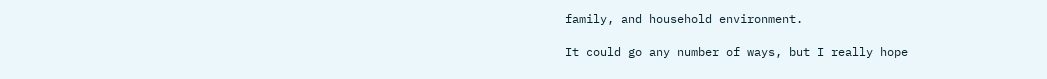family, and household environment.

It could go any number of ways, but I really hope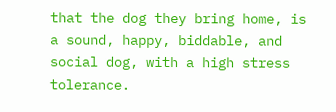that the dog they bring home, is a sound, happy, biddable, and social dog, with a high stress tolerance.